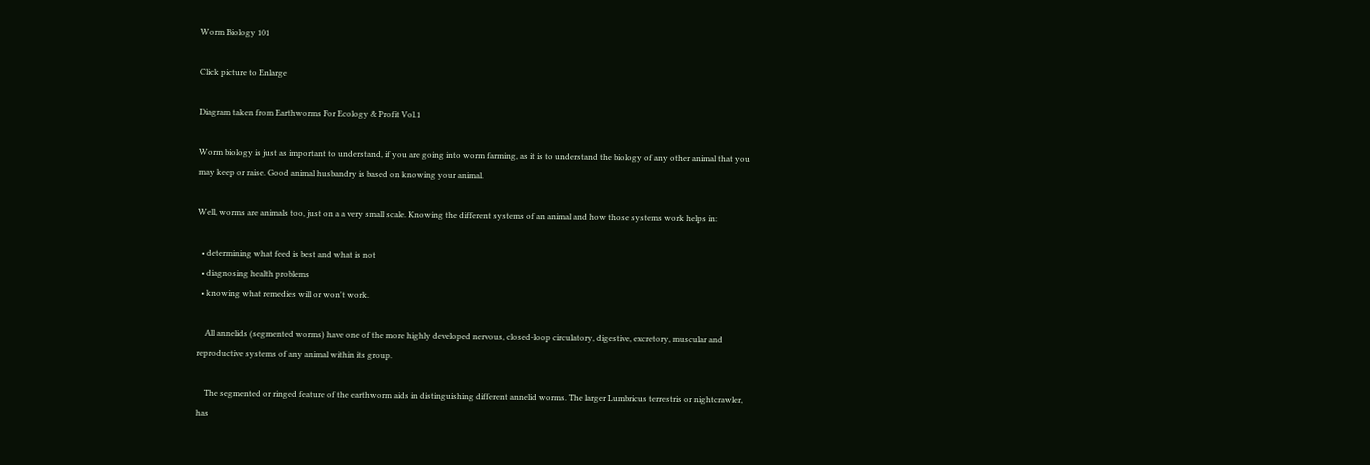Worm Biology 101

Click picture to Enlarge

Diagram taken from Earthworms For Ecology & Profit Vol.1

Worm biology is just as important to understand, if you are going into worm farming, as it is to understand the biology of any other animal that you may keep or raise. Good animal husbandry is based on knowing your animal.

Well, worms are animals too, just on a a very small scale. Knowing the different systems of an animal and how those systems work helps in:

  • determining what feed is best and what is not
  • diagnosing health problems
  • knowing what remedies will or won't work.

    All annelids (segmented worms) have one of the more highly developed nervous, closed-loop circulatory, digestive, excretory, muscular and reproductive systems of any animal within its group.

    The segmented or ringed feature of the earthworm aids in distinguishing different annelid worms. The larger Lumbricus terrestris or nightcrawler, has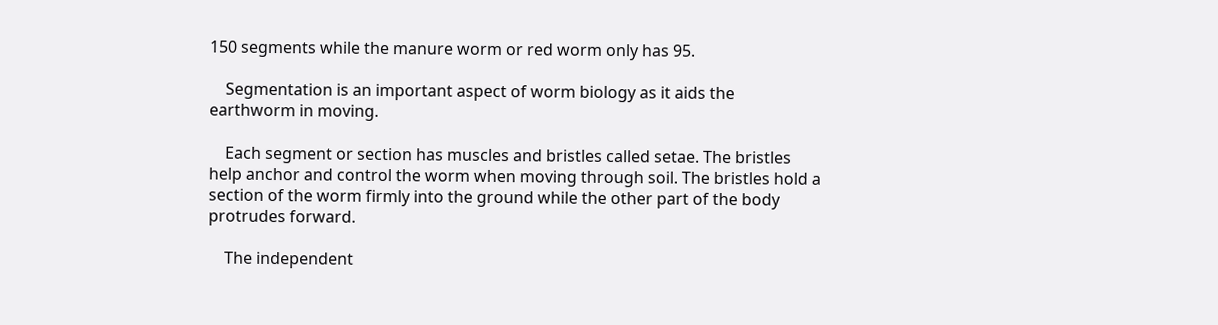150 segments while the manure worm or red worm only has 95.

    Segmentation is an important aspect of worm biology as it aids the earthworm in moving.

    Each segment or section has muscles and bristles called setae. The bristles help anchor and control the worm when moving through soil. The bristles hold a section of the worm firmly into the ground while the other part of the body protrudes forward.

    The independent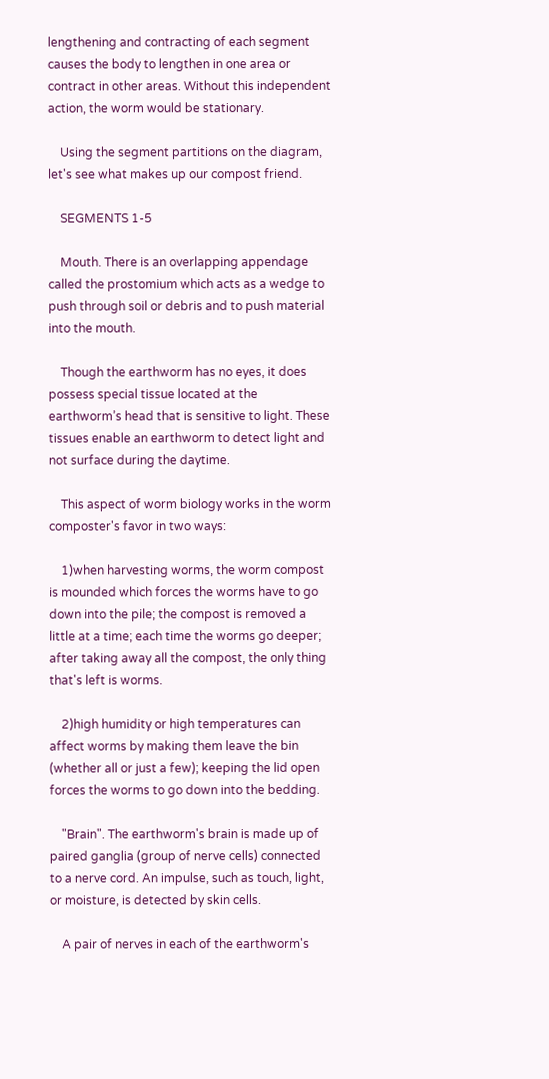lengthening and contracting of each segment causes the body to lengthen in one area or contract in other areas. Without this independent action, the worm would be stationary.

    Using the segment partitions on the diagram, let's see what makes up our compost friend.

    SEGMENTS 1-5

    Mouth. There is an overlapping appendage called the prostomium which acts as a wedge to push through soil or debris and to push material into the mouth.

    Though the earthworm has no eyes, it does possess special tissue located at the earthworm’s head that is sensitive to light. These tissues enable an earthworm to detect light and not surface during the daytime.

    This aspect of worm biology works in the worm composter's favor in two ways:

    1)when harvesting worms, the worm compost is mounded which forces the worms have to go down into the pile; the compost is removed a little at a time; each time the worms go deeper; after taking away all the compost, the only thing that's left is worms.

    2)high humidity or high temperatures can affect worms by making them leave the bin (whether all or just a few); keeping the lid open forces the worms to go down into the bedding.

    "Brain". The earthworm's brain is made up of paired ganglia (group of nerve cells) connected to a nerve cord. An impulse, such as touch, light, or moisture, is detected by skin cells.

    A pair of nerves in each of the earthworm's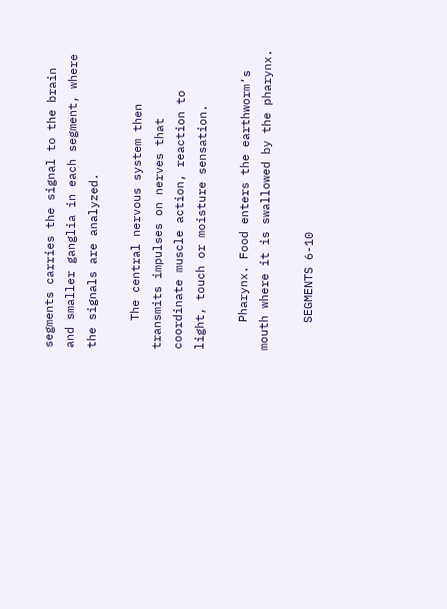segments carries the signal to the brain and smaller ganglia in each segment, where the signals are analyzed.

    The central nervous system then transmits impulses on nerves that coordinate muscle action, reaction to light, touch or moisture sensation.

    Pharynx. Food enters the earthworm’s mouth where it is swallowed by the pharynx.

    SEGMENTS 6-10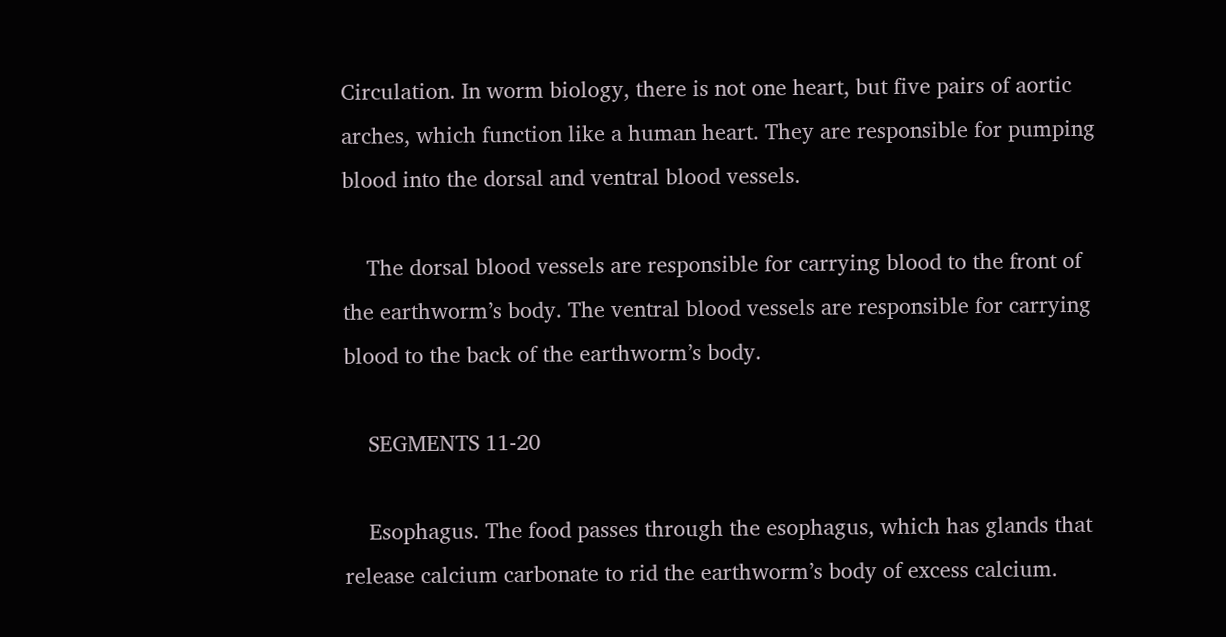Circulation. In worm biology, there is not one heart, but five pairs of aortic arches, which function like a human heart. They are responsible for pumping blood into the dorsal and ventral blood vessels.

    The dorsal blood vessels are responsible for carrying blood to the front of the earthworm’s body. The ventral blood vessels are responsible for carrying blood to the back of the earthworm’s body.

    SEGMENTS 11-20

    Esophagus. The food passes through the esophagus, which has glands that release calcium carbonate to rid the earthworm’s body of excess calcium.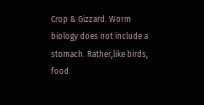Crop & Gizzard. Worm biology does not include a stomach. Rather,like birds, food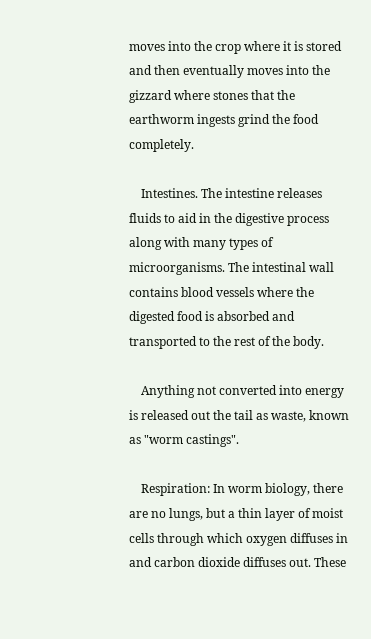moves into the crop where it is stored and then eventually moves into the gizzard where stones that the earthworm ingests grind the food completely.

    Intestines. The intestine releases fluids to aid in the digestive process along with many types of microorganisms. The intestinal wall contains blood vessels where the digested food is absorbed and transported to the rest of the body.

    Anything not converted into energy is released out the tail as waste, known as "worm castings".

    Respiration: In worm biology, there are no lungs, but a thin layer of moist cells through which oxygen diffuses in and carbon dioxide diffuses out. These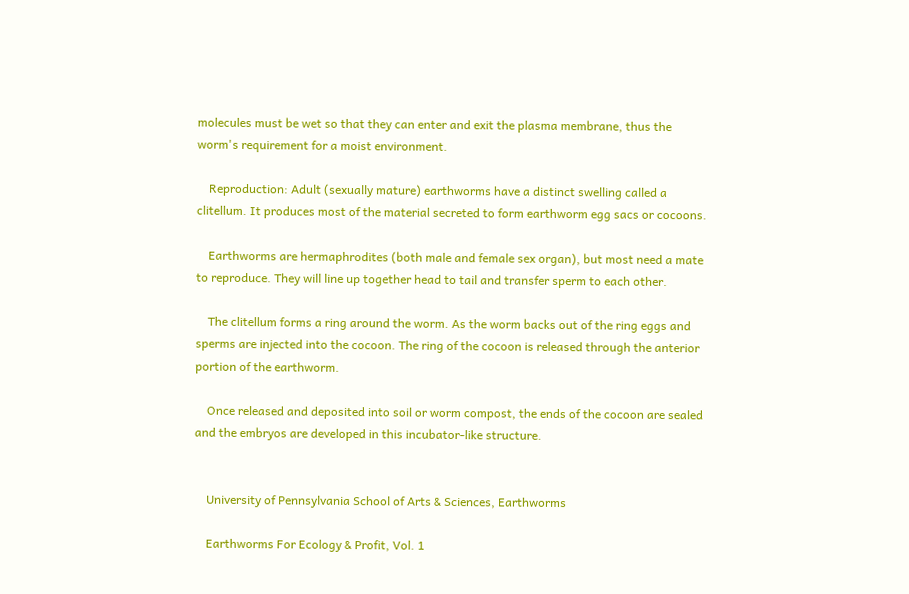molecules must be wet so that they can enter and exit the plasma membrane, thus the worm's requirement for a moist environment.

    Reproduction: Adult (sexually mature) earthworms have a distinct swelling called a clitellum. It produces most of the material secreted to form earthworm egg sacs or cocoons.

    Earthworms are hermaphrodites (both male and female sex organ), but most need a mate to reproduce. They will line up together head to tail and transfer sperm to each other.

    The clitellum forms a ring around the worm. As the worm backs out of the ring eggs and sperms are injected into the cocoon. The ring of the cocoon is released through the anterior portion of the earthworm.

    Once released and deposited into soil or worm compost, the ends of the cocoon are sealed and the embryos are developed in this incubator-like structure.


    University of Pennsylvania School of Arts & Sciences, Earthworms

    Earthworms For Ecology & Profit, Vol. 1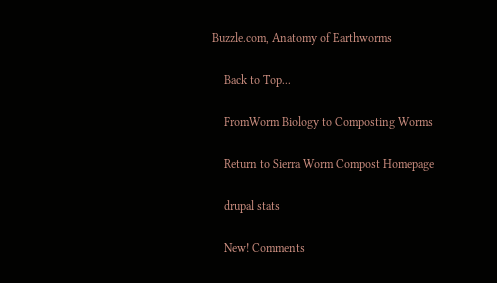Buzzle.com, Anatomy of Earthworms

    Back to Top...

    FromWorm Biology to Composting Worms

    Return to Sierra Worm Compost Homepage

    drupal stats

    New! Comments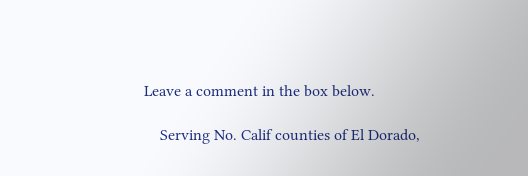Leave a comment in the box below.

    Serving No. Calif counties of El Dorado,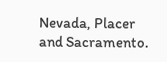Nevada, Placer and Sacramento.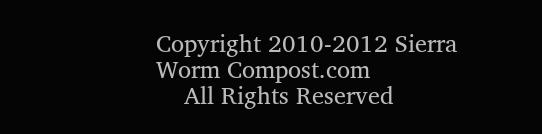Copyright 2010-2012 Sierra Worm Compost.com
    All Rights Reserved